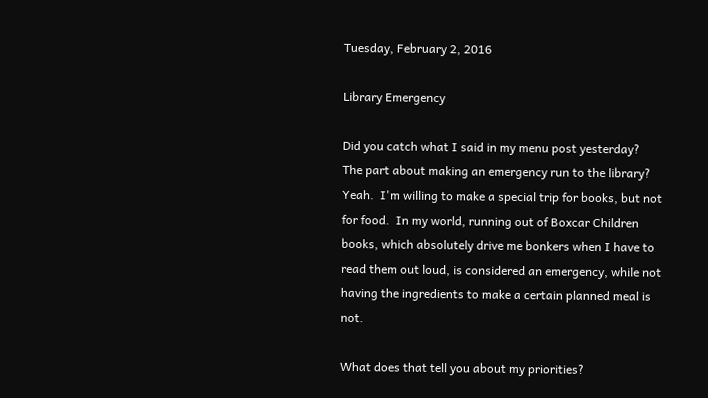Tuesday, February 2, 2016

Library Emergency

Did you catch what I said in my menu post yesterday?  The part about making an emergency run to the library?  Yeah.  I'm willing to make a special trip for books, but not for food.  In my world, running out of Boxcar Children books, which absolutely drive me bonkers when I have to read them out loud, is considered an emergency, while not having the ingredients to make a certain planned meal is not.

What does that tell you about my priorities?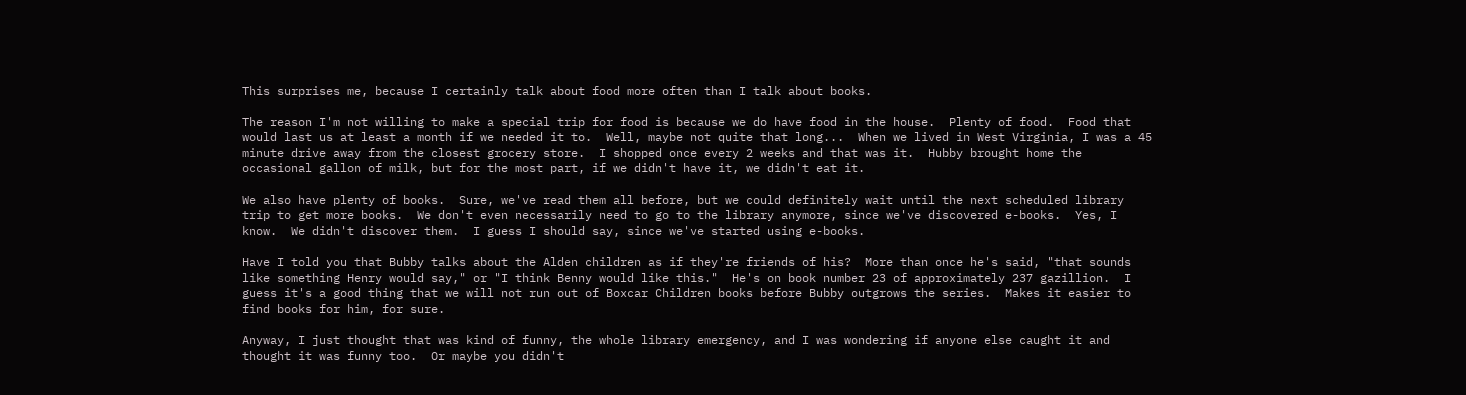This surprises me, because I certainly talk about food more often than I talk about books.

The reason I'm not willing to make a special trip for food is because we do have food in the house.  Plenty of food.  Food that would last us at least a month if we needed it to.  Well, maybe not quite that long...  When we lived in West Virginia, I was a 45 minute drive away from the closest grocery store.  I shopped once every 2 weeks and that was it.  Hubby brought home the occasional gallon of milk, but for the most part, if we didn't have it, we didn't eat it.

We also have plenty of books.  Sure, we've read them all before, but we could definitely wait until the next scheduled library trip to get more books.  We don't even necessarily need to go to the library anymore, since we've discovered e-books.  Yes, I know.  We didn't discover them.  I guess I should say, since we've started using e-books.

Have I told you that Bubby talks about the Alden children as if they're friends of his?  More than once he's said, "that sounds like something Henry would say," or "I think Benny would like this."  He's on book number 23 of approximately 237 gazillion.  I guess it's a good thing that we will not run out of Boxcar Children books before Bubby outgrows the series.  Makes it easier to find books for him, for sure.

Anyway, I just thought that was kind of funny, the whole library emergency, and I was wondering if anyone else caught it and thought it was funny too.  Or maybe you didn't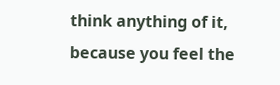think anything of it, because you feel the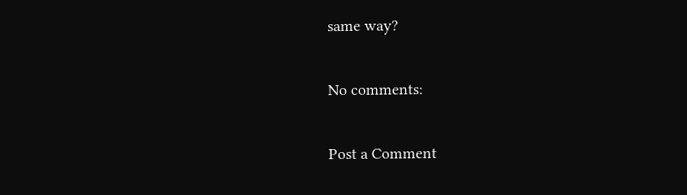same way?

No comments:

Post a Comment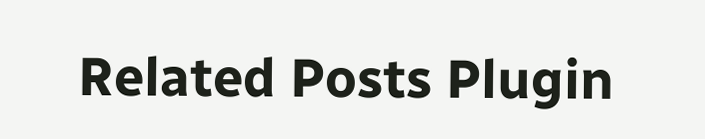Related Posts Plugin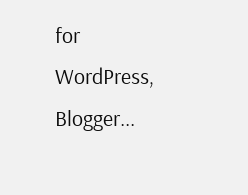for WordPress, Blogger...